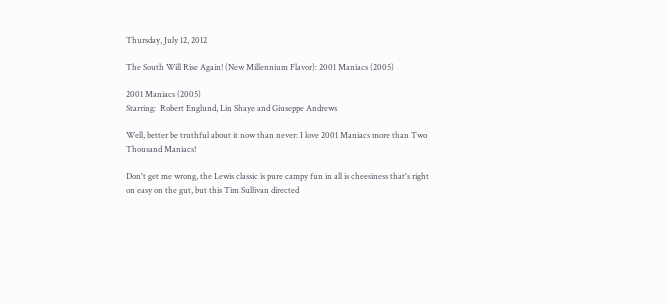Thursday, July 12, 2012

The South Will Rise Again! (New Millennium Flavor): 2001 Maniacs (2005)

2001 Maniacs (2005)
Starring:  Robert Englund, Lin Shaye and Giuseppe Andrews

Well, better be truthful about it now than never: I love 2001 Maniacs more than Two Thousand Maniacs!

Don't get me wrong, the Lewis classic is pure campy fun in all is cheesiness that's right on easy on the gut, but this Tim Sullivan directed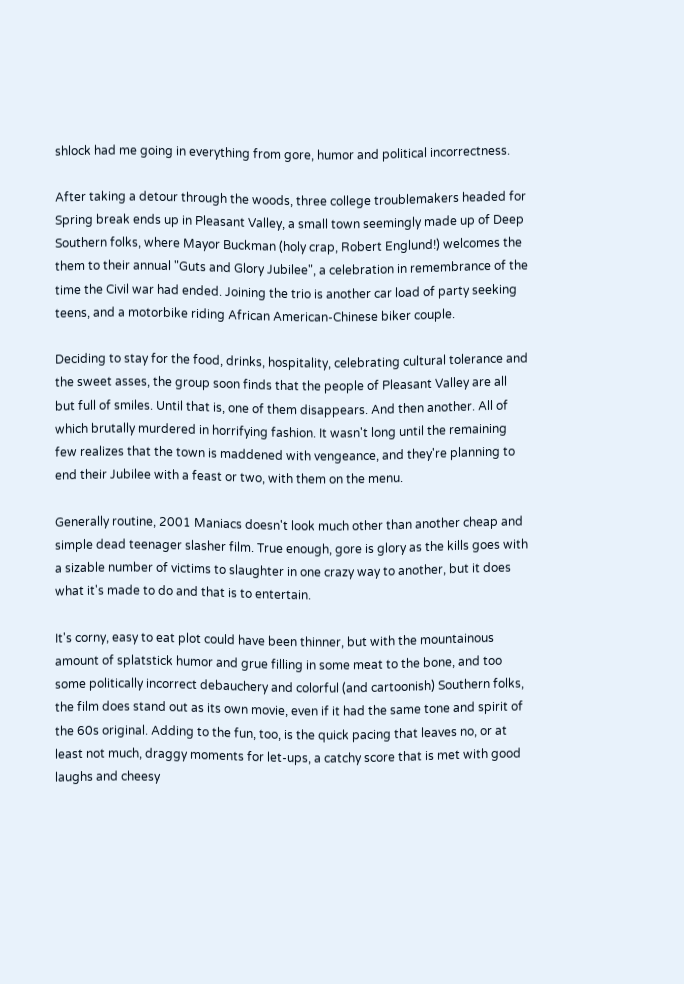shlock had me going in everything from gore, humor and political incorrectness.

After taking a detour through the woods, three college troublemakers headed for Spring break ends up in Pleasant Valley, a small town seemingly made up of Deep Southern folks, where Mayor Buckman (holy crap, Robert Englund!) welcomes the them to their annual "Guts and Glory Jubilee", a celebration in remembrance of the time the Civil war had ended. Joining the trio is another car load of party seeking teens, and a motorbike riding African American-Chinese biker couple.

Deciding to stay for the food, drinks, hospitality, celebrating cultural tolerance and the sweet asses, the group soon finds that the people of Pleasant Valley are all but full of smiles. Until that is, one of them disappears. And then another. All of which brutally murdered in horrifying fashion. It wasn't long until the remaining few realizes that the town is maddened with vengeance, and they're planning to end their Jubilee with a feast or two, with them on the menu.

Generally routine, 2001 Maniacs doesn't look much other than another cheap and simple dead teenager slasher film. True enough, gore is glory as the kills goes with a sizable number of victims to slaughter in one crazy way to another, but it does what it's made to do and that is to entertain.

It's corny, easy to eat plot could have been thinner, but with the mountainous amount of splatstick humor and grue filling in some meat to the bone, and too some politically incorrect debauchery and colorful (and cartoonish) Southern folks, the film does stand out as its own movie, even if it had the same tone and spirit of the 60s original. Adding to the fun, too, is the quick pacing that leaves no, or at least not much, draggy moments for let-ups, a catchy score that is met with good laughs and cheesy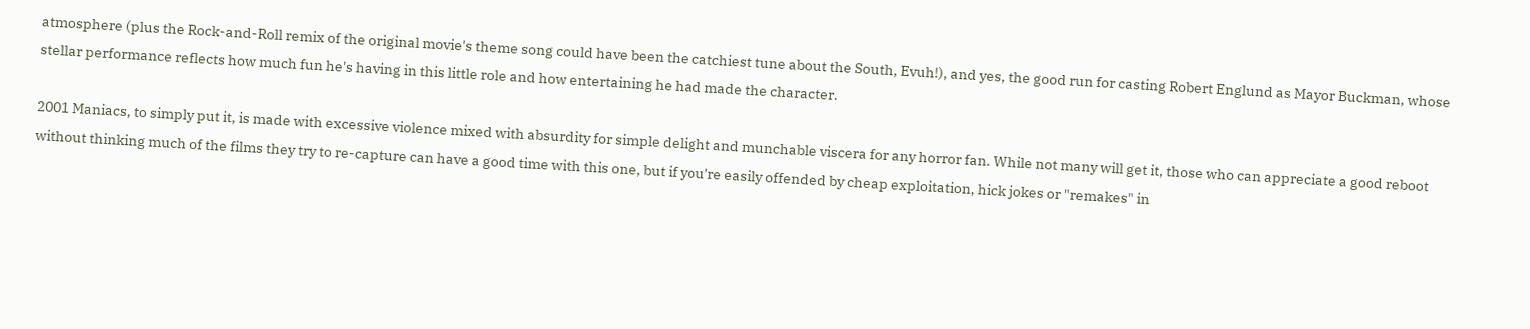atmosphere (plus the Rock-and-Roll remix of the original movie's theme song could have been the catchiest tune about the South, Evuh!), and yes, the good run for casting Robert Englund as Mayor Buckman, whose stellar performance reflects how much fun he's having in this little role and how entertaining he had made the character.

2001 Maniacs, to simply put it, is made with excessive violence mixed with absurdity for simple delight and munchable viscera for any horror fan. While not many will get it, those who can appreciate a good reboot without thinking much of the films they try to re-capture can have a good time with this one, but if you're easily offended by cheap exploitation, hick jokes or "remakes" in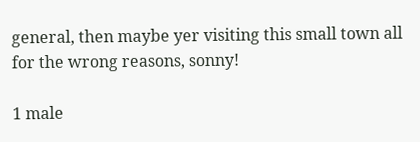general, then maybe yer visiting this small town all for the wrong reasons, sonny!

1 male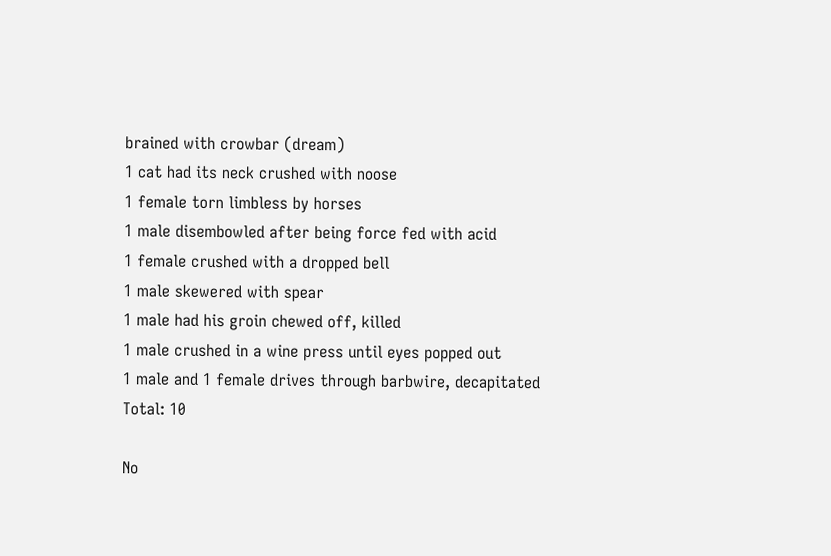brained with crowbar (dream)
1 cat had its neck crushed with noose
1 female torn limbless by horses
1 male disembowled after being force fed with acid
1 female crushed with a dropped bell
1 male skewered with spear
1 male had his groin chewed off, killed
1 male crushed in a wine press until eyes popped out
1 male and 1 female drives through barbwire, decapitated
Total: 10

No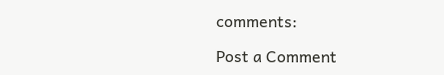comments:

Post a Comment